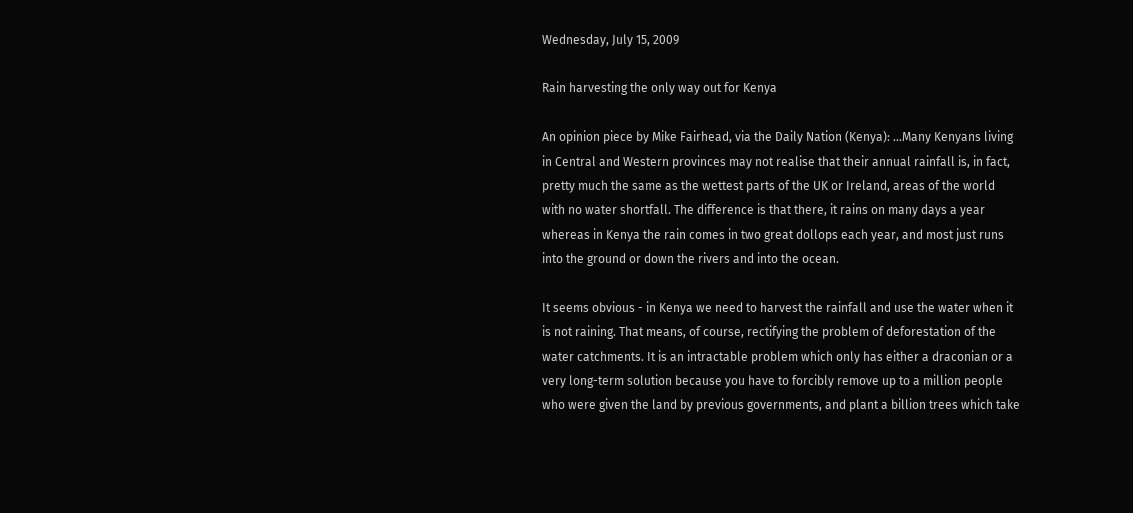Wednesday, July 15, 2009

Rain harvesting the only way out for Kenya

An opinion piece by Mike Fairhead, via the Daily Nation (Kenya): …Many Kenyans living in Central and Western provinces may not realise that their annual rainfall is, in fact, pretty much the same as the wettest parts of the UK or Ireland, areas of the world with no water shortfall. The difference is that there, it rains on many days a year whereas in Kenya the rain comes in two great dollops each year, and most just runs into the ground or down the rivers and into the ocean.

It seems obvious - in Kenya we need to harvest the rainfall and use the water when it is not raining. That means, of course, rectifying the problem of deforestation of the water catchments. It is an intractable problem which only has either a draconian or a very long-term solution because you have to forcibly remove up to a million people who were given the land by previous governments, and plant a billion trees which take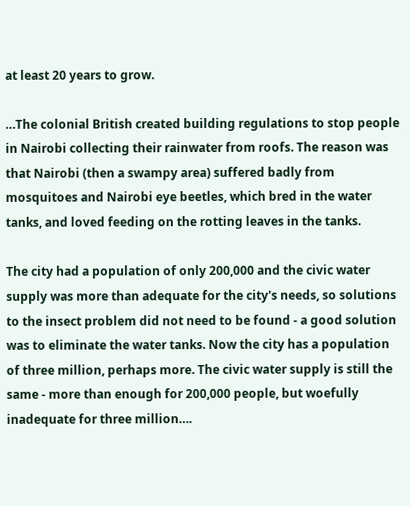at least 20 years to grow.

…The colonial British created building regulations to stop people in Nairobi collecting their rainwater from roofs. The reason was that Nairobi (then a swampy area) suffered badly from mosquitoes and Nairobi eye beetles, which bred in the water tanks, and loved feeding on the rotting leaves in the tanks.

The city had a population of only 200,000 and the civic water supply was more than adequate for the city's needs, so solutions to the insect problem did not need to be found - a good solution was to eliminate the water tanks. Now the city has a population of three million, perhaps more. The civic water supply is still the same - more than enough for 200,000 people, but woefully inadequate for three million….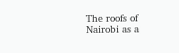The roofs of Nairobi as a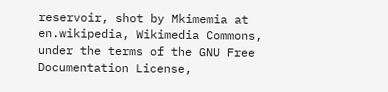reservoir, shot by Mkimemia at en.wikipedia, Wikimedia Commons, under the terms of the GNU Free Documentation License,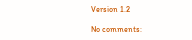Version 1.2

No comments: